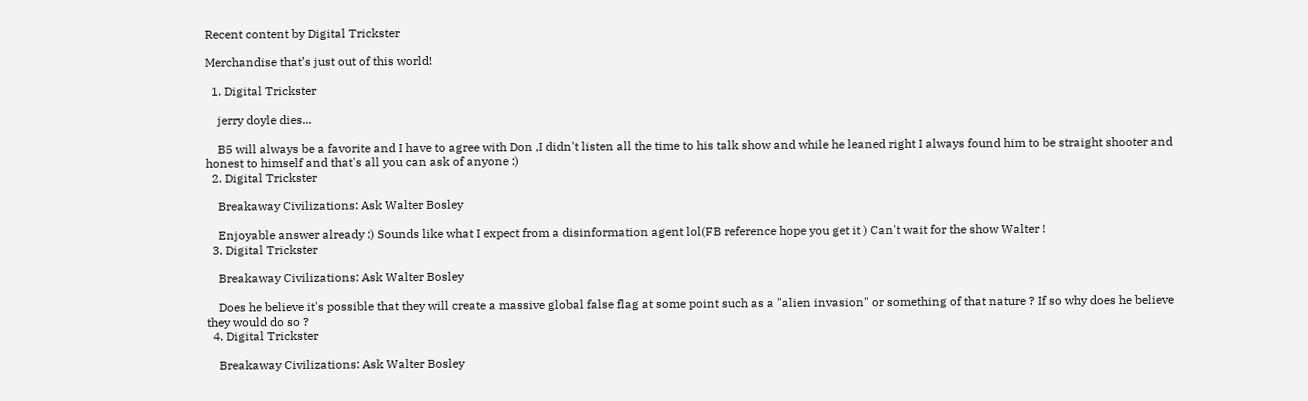Recent content by Digital Trickster

Merchandise that’s just out of this world!

  1. Digital Trickster

    jerry doyle dies...

    B5 will always be a favorite and I have to agree with Don ,I didn't listen all the time to his talk show and while he leaned right I always found him to be straight shooter and honest to himself and that's all you can ask of anyone :)
  2. Digital Trickster

    Breakaway Civilizations: Ask Walter Bosley

    Enjoyable answer already :) Sounds like what I expect from a disinformation agent lol(FB reference hope you get it ) Can't wait for the show Walter !
  3. Digital Trickster

    Breakaway Civilizations: Ask Walter Bosley

    Does he believe it's possible that they will create a massive global false flag at some point such as a "alien invasion" or something of that nature ? If so why does he believe they would do so ?
  4. Digital Trickster

    Breakaway Civilizations: Ask Walter Bosley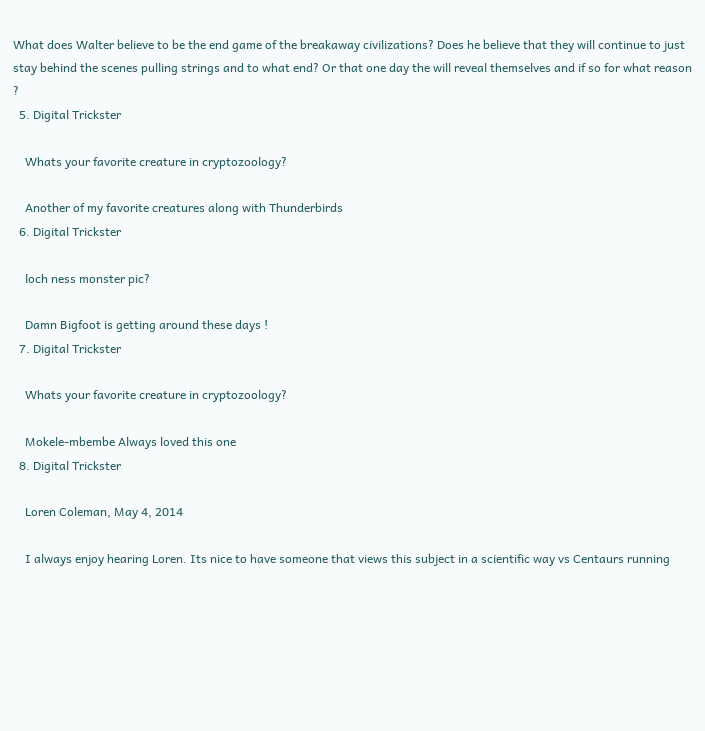What does Walter believe to be the end game of the breakaway civilizations? Does he believe that they will continue to just stay behind the scenes pulling strings and to what end? Or that one day the will reveal themselves and if so for what reason ?
  5. Digital Trickster

    Whats your favorite creature in cryptozoology?

    Another of my favorite creatures along with Thunderbirds
  6. Digital Trickster

    loch ness monster pic?

    Damn Bigfoot is getting around these days !
  7. Digital Trickster

    Whats your favorite creature in cryptozoology?

    Mokele-mbembe Always loved this one
  8. Digital Trickster

    Loren Coleman, May 4, 2014

    I always enjoy hearing Loren. Its nice to have someone that views this subject in a scientific way vs Centaurs running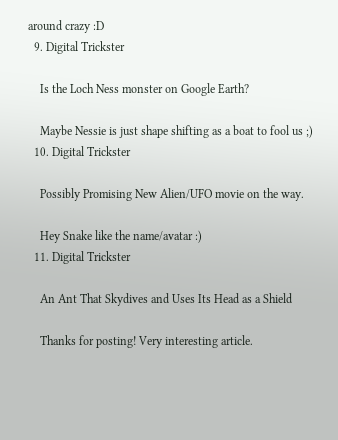around crazy :D
  9. Digital Trickster

    Is the Loch Ness monster on Google Earth?

    Maybe Nessie is just shape shifting as a boat to fool us ;)
  10. Digital Trickster

    Possibly Promising New Alien/UFO movie on the way.

    Hey Snake like the name/avatar :)
  11. Digital Trickster

    An Ant That Skydives and Uses Its Head as a Shield

    Thanks for posting! Very interesting article.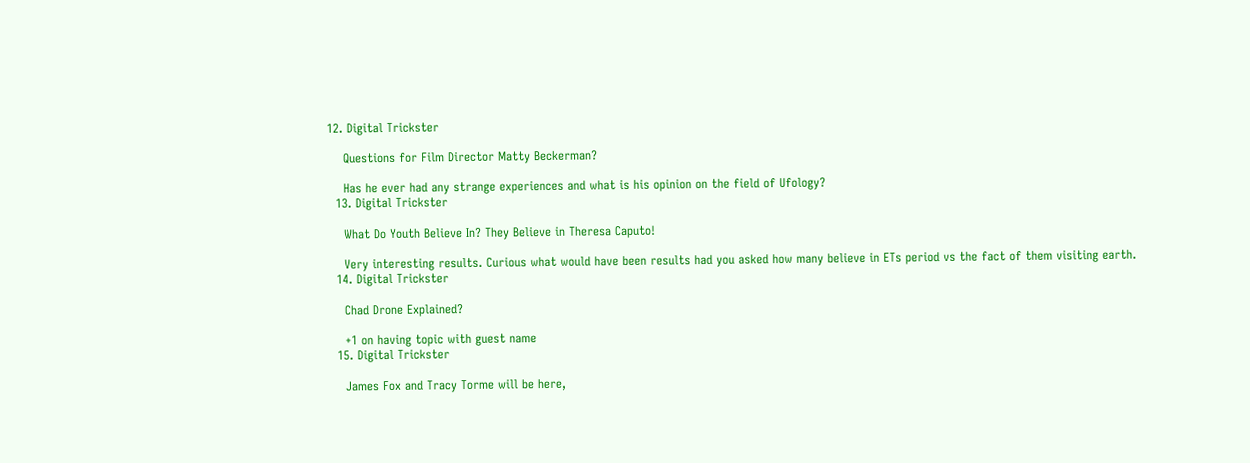12. Digital Trickster

    Questions for Film Director Matty Beckerman?

    Has he ever had any strange experiences and what is his opinion on the field of Ufology?
  13. Digital Trickster

    What Do Youth Believe In? They Believe in Theresa Caputo!

    Very interesting results. Curious what would have been results had you asked how many believe in ETs period vs the fact of them visiting earth.
  14. Digital Trickster

    Chad Drone Explained?

    +1 on having topic with guest name
  15. Digital Trickster

    James Fox and Tracy Torme will be here,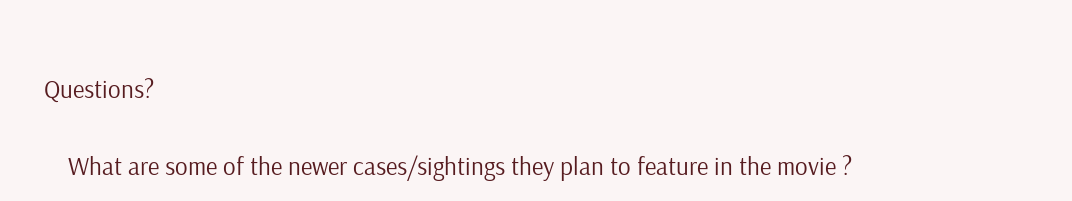Questions?

    What are some of the newer cases/sightings they plan to feature in the movie ?